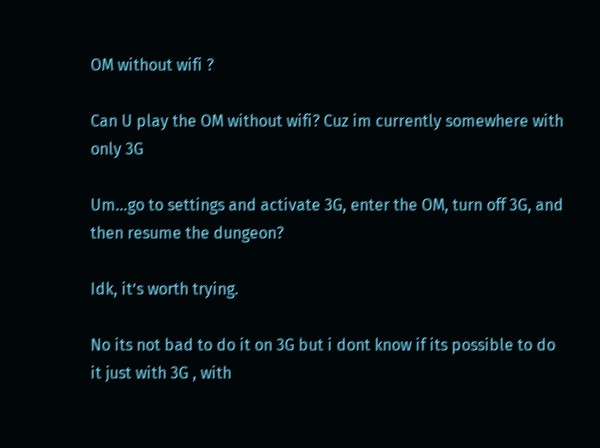OM without wifi ?

Can U play the OM without wifi? Cuz im currently somewhere with only 3G

Um…go to settings and activate 3G, enter the OM, turn off 3G, and then resume the dungeon?

Idk, it’s worth trying.

No its not bad to do it on 3G but i dont know if its possible to do it just with 3G , with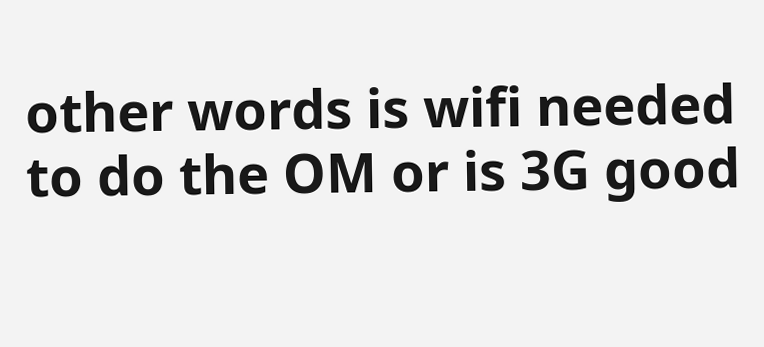other words is wifi needed to do the OM or is 3G good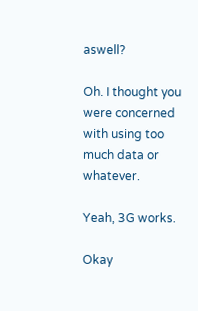aswell?

Oh. I thought you were concerned with using too much data or whatever.

Yeah, 3G works.

Okay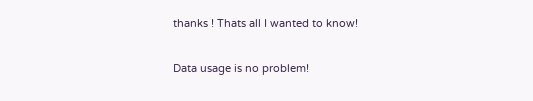thanks ! Thats all I wanted to know!

Data usage is no problem!